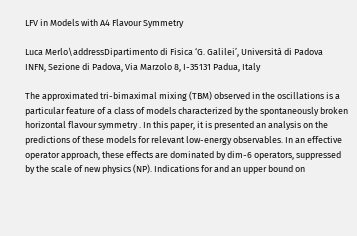LFV in Models with A4 Flavour Symmetry

Luca Merlo\addressDipartimento di Fisica ‘G. Galilei’, Università di Padova
INFN, Sezione di Padova, Via Marzolo 8, I-35131 Padua, Italy

The approximated tri-bimaximal mixing (TBM) observed in the oscillations is a particular feature of a class of models characterized by the spontaneously broken horizontal flavour symmetry . In this paper, it is presented an analysis on the predictions of these models for relevant low-energy observables. In an effective operator approach, these effects are dominated by dim-6 operators, suppressed by the scale of new physics (NP). Indications for and an upper bound on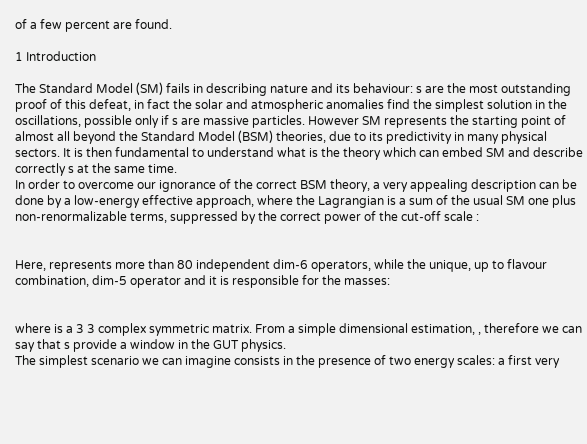of a few percent are found.

1 Introduction

The Standard Model (SM) fails in describing nature and its behaviour: s are the most outstanding proof of this defeat, in fact the solar and atmospheric anomalies find the simplest solution in the oscillations, possible only if s are massive particles. However SM represents the starting point of almost all beyond the Standard Model (BSM) theories, due to its predictivity in many physical sectors. It is then fundamental to understand what is the theory which can embed SM and describe correctly s at the same time.
In order to overcome our ignorance of the correct BSM theory, a very appealing description can be done by a low-energy effective approach, where the Lagrangian is a sum of the usual SM one plus non-renormalizable terms, suppressed by the correct power of the cut-off scale :


Here, represents more than 80 independent dim-6 operators, while the unique, up to flavour combination, dim-5 operator and it is responsible for the masses:


where is a 3 3 complex symmetric matrix. From a simple dimensional estimation, , therefore we can say that s provide a window in the GUT physics.
The simplest scenario we can imagine consists in the presence of two energy scales: a first very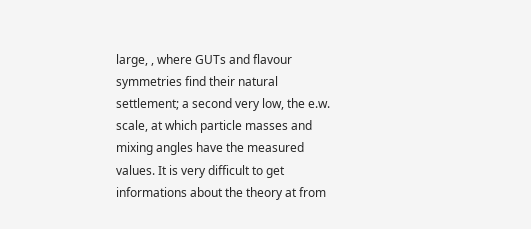large, , where GUTs and flavour symmetries find their natural settlement; a second very low, the e.w. scale, at which particle masses and mixing angles have the measured values. It is very difficult to get informations about the theory at from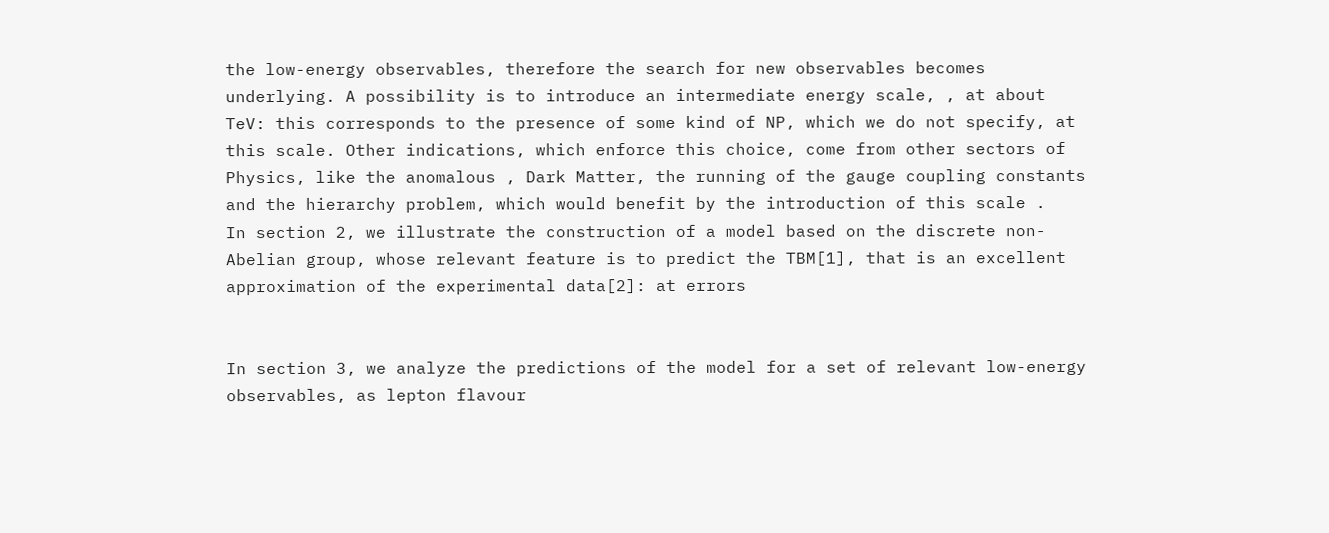the low-energy observables, therefore the search for new observables becomes underlying. A possibility is to introduce an intermediate energy scale, , at about TeV: this corresponds to the presence of some kind of NP, which we do not specify, at this scale. Other indications, which enforce this choice, come from other sectors of Physics, like the anomalous , Dark Matter, the running of the gauge coupling constants and the hierarchy problem, which would benefit by the introduction of this scale .
In section 2, we illustrate the construction of a model based on the discrete non-Abelian group, whose relevant feature is to predict the TBM[1], that is an excellent approximation of the experimental data[2]: at errors


In section 3, we analyze the predictions of the model for a set of relevant low-energy observables, as lepton flavour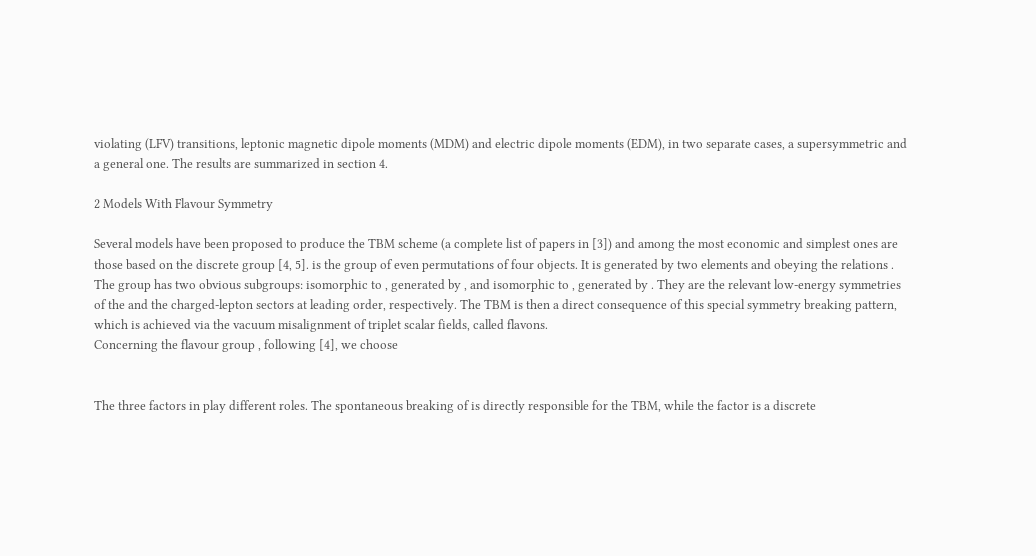violating (LFV) transitions, leptonic magnetic dipole moments (MDM) and electric dipole moments (EDM), in two separate cases, a supersymmetric and a general one. The results are summarized in section 4.

2 Models With Flavour Symmetry

Several models have been proposed to produce the TBM scheme (a complete list of papers in [3]) and among the most economic and simplest ones are those based on the discrete group [4, 5]. is the group of even permutations of four objects. It is generated by two elements and obeying the relations . The group has two obvious subgroups: isomorphic to , generated by , and isomorphic to , generated by . They are the relevant low-energy symmetries of the and the charged-lepton sectors at leading order, respectively. The TBM is then a direct consequence of this special symmetry breaking pattern, which is achieved via the vacuum misalignment of triplet scalar fields, called flavons.
Concerning the flavour group , following [4], we choose


The three factors in play different roles. The spontaneous breaking of is directly responsible for the TBM, while the factor is a discrete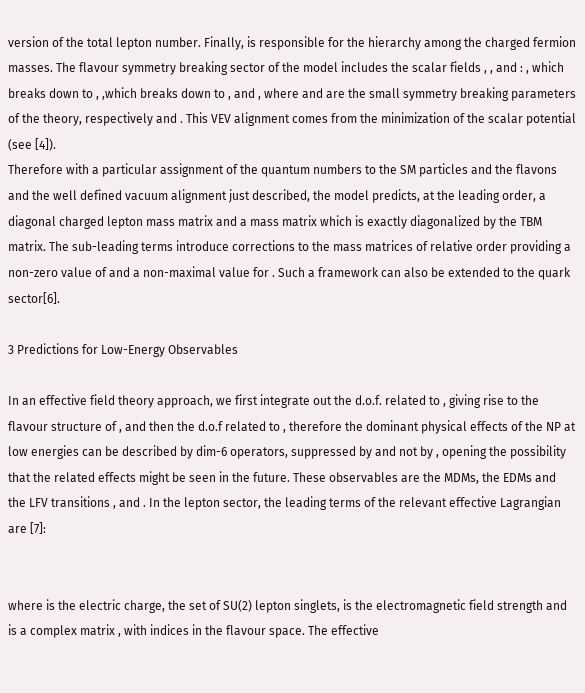version of the total lepton number. Finally, is responsible for the hierarchy among the charged fermion masses. The flavour symmetry breaking sector of the model includes the scalar fields , , and : , which breaks down to , ,which breaks down to , and , where and are the small symmetry breaking parameters of the theory, respectively and . This VEV alignment comes from the minimization of the scalar potential (see [4]).
Therefore with a particular assignment of the quantum numbers to the SM particles and the flavons and the well defined vacuum alignment just described, the model predicts, at the leading order, a diagonal charged lepton mass matrix and a mass matrix which is exactly diagonalized by the TBM matrix. The sub-leading terms introduce corrections to the mass matrices of relative order providing a non-zero value of and a non-maximal value for . Such a framework can also be extended to the quark sector[6].

3 Predictions for Low-Energy Observables

In an effective field theory approach, we first integrate out the d.o.f. related to , giving rise to the flavour structure of , and then the d.o.f related to , therefore the dominant physical effects of the NP at low energies can be described by dim-6 operators, suppressed by and not by , opening the possibility that the related effects might be seen in the future. These observables are the MDMs, the EDMs and the LFV transitions , and . In the lepton sector, the leading terms of the relevant effective Lagrangian are [7]:


where is the electric charge, the set of SU(2) lepton singlets, is the electromagnetic field strength and is a complex matrix , with indices in the flavour space. The effective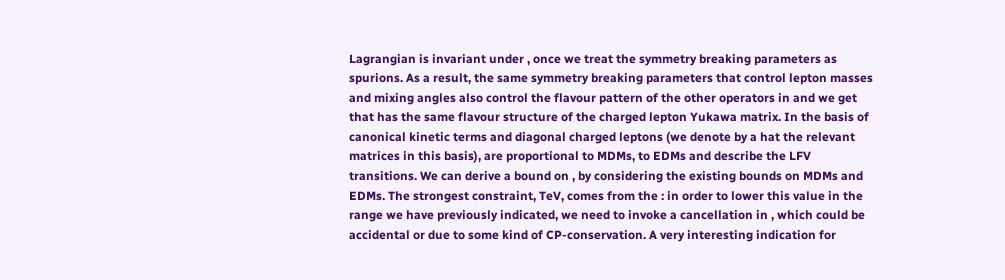Lagrangian is invariant under , once we treat the symmetry breaking parameters as spurions. As a result, the same symmetry breaking parameters that control lepton masses and mixing angles also control the flavour pattern of the other operators in and we get that has the same flavour structure of the charged lepton Yukawa matrix. In the basis of canonical kinetic terms and diagonal charged leptons (we denote by a hat the relevant matrices in this basis), are proportional to MDMs, to EDMs and describe the LFV transitions. We can derive a bound on , by considering the existing bounds on MDMs and EDMs. The strongest constraint, TeV, comes from the : in order to lower this value in the range we have previously indicated, we need to invoke a cancellation in , which could be accidental or due to some kind of CP-conservation. A very interesting indication for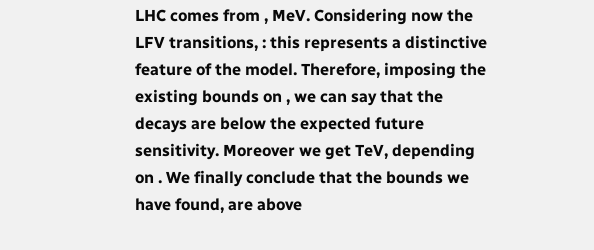LHC comes from , MeV. Considering now the LFV transitions, : this represents a distinctive feature of the model. Therefore, imposing the existing bounds on , we can say that the decays are below the expected future sensitivity. Moreover we get TeV, depending on . We finally conclude that the bounds we have found, are above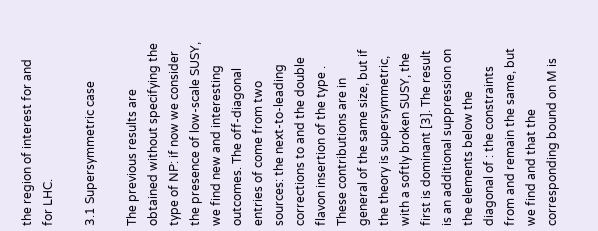the region of interest for and for LHC.

3.1 Supersymmetric case

The previous results are obtained without specifying the type of NP: if now we consider the presence of low-scale SUSY, we find new and interesting outcomes. The off-diagonal entries of come from two sources: the next-to-leading corrections to and the double flavon insertion of the type . These contributions are in general of the same size, but if the theory is supersymmetric, with a softly broken SUSY, the first is dominant [3]. The result is an additional suppression on the elements below the diagonal of : the constraints from and remain the same, but we find and that the corresponding bound on M is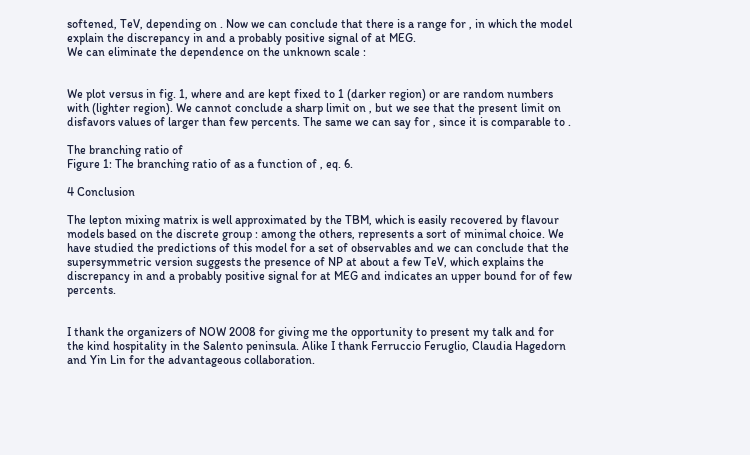softened, TeV, depending on . Now we can conclude that there is a range for , in which the model explain the discrepancy in and a probably positive signal of at MEG.
We can eliminate the dependence on the unknown scale :


We plot versus in fig. 1, where and are kept fixed to 1 (darker region) or are random numbers with (lighter region). We cannot conclude a sharp limit on , but we see that the present limit on disfavors values of larger than few percents. The same we can say for , since it is comparable to .

The branching ratio of
Figure 1: The branching ratio of as a function of , eq. 6.

4 Conclusion

The lepton mixing matrix is well approximated by the TBM, which is easily recovered by flavour models based on the discrete group : among the others, represents a sort of minimal choice. We have studied the predictions of this model for a set of observables and we can conclude that the supersymmetric version suggests the presence of NP at about a few TeV, which explains the discrepancy in and a probably positive signal for at MEG and indicates an upper bound for of few percents.


I thank the organizers of NOW 2008 for giving me the opportunity to present my talk and for the kind hospitality in the Salento peninsula. Alike I thank Ferruccio Feruglio, Claudia Hagedorn and Yin Lin for the advantageous collaboration.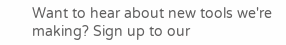Want to hear about new tools we're making? Sign up to our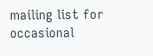mailing list for occasional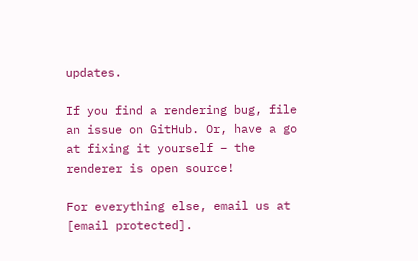updates.

If you find a rendering bug, file an issue on GitHub. Or, have a go at fixing it yourself – the renderer is open source!

For everything else, email us at [email protected].